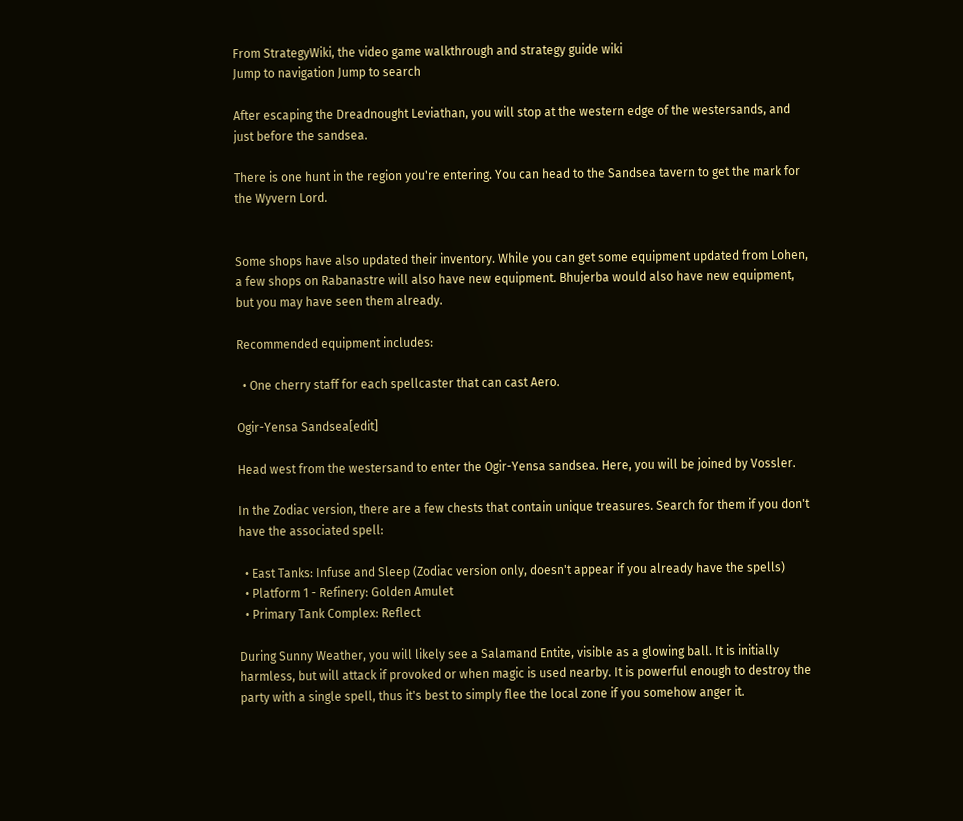From StrategyWiki, the video game walkthrough and strategy guide wiki
Jump to navigation Jump to search

After escaping the Dreadnought Leviathan, you will stop at the western edge of the westersands, and just before the sandsea.

There is one hunt in the region you're entering. You can head to the Sandsea tavern to get the mark for the Wyvern Lord.


Some shops have also updated their inventory. While you can get some equipment updated from Lohen, a few shops on Rabanastre will also have new equipment. Bhujerba would also have new equipment, but you may have seen them already.

Recommended equipment includes:

  • One cherry staff for each spellcaster that can cast Aero.

Ogir-Yensa Sandsea[edit]

Head west from the westersand to enter the Ogir-Yensa sandsea. Here, you will be joined by Vossler.

In the Zodiac version, there are a few chests that contain unique treasures. Search for them if you don't have the associated spell:

  • East Tanks: Infuse and Sleep (Zodiac version only, doesn't appear if you already have the spells)
  • Platform 1 - Refinery: Golden Amulet
  • Primary Tank Complex: Reflect

During Sunny Weather, you will likely see a Salamand Entite, visible as a glowing ball. It is initially harmless, but will attack if provoked or when magic is used nearby. It is powerful enough to destroy the party with a single spell, thus it's best to simply flee the local zone if you somehow anger it.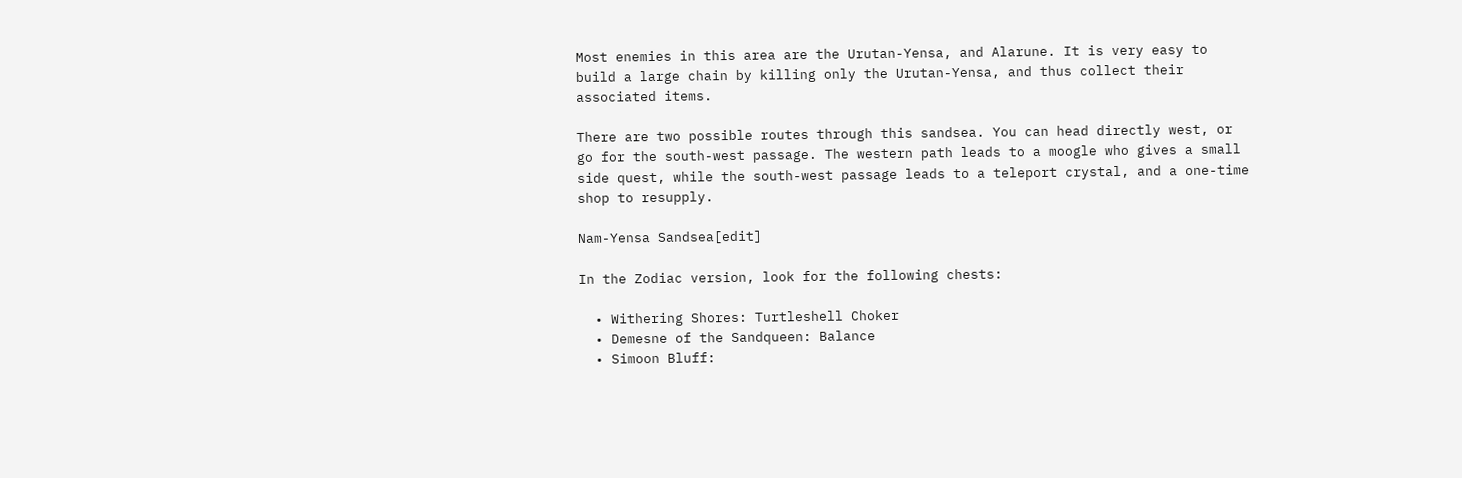Most enemies in this area are the Urutan-Yensa, and Alarune. It is very easy to build a large chain by killing only the Urutan-Yensa, and thus collect their associated items.

There are two possible routes through this sandsea. You can head directly west, or go for the south-west passage. The western path leads to a moogle who gives a small side quest, while the south-west passage leads to a teleport crystal, and a one-time shop to resupply.

Nam-Yensa Sandsea[edit]

In the Zodiac version, look for the following chests:

  • Withering Shores: Turtleshell Choker
  • Demesne of the Sandqueen: Balance
  • Simoon Bluff: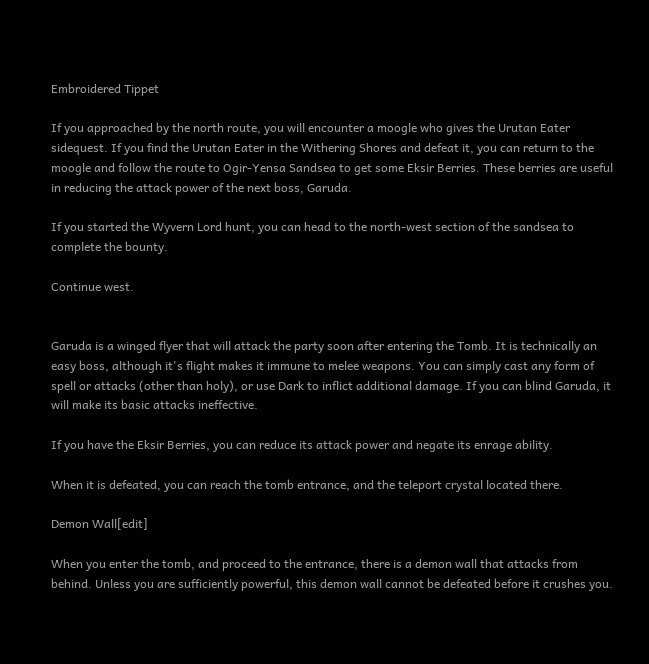Embroidered Tippet

If you approached by the north route, you will encounter a moogle who gives the Urutan Eater sidequest. If you find the Urutan Eater in the Withering Shores and defeat it, you can return to the moogle and follow the route to Ogir-Yensa Sandsea to get some Eksir Berries. These berries are useful in reducing the attack power of the next boss, Garuda.

If you started the Wyvern Lord hunt, you can head to the north-west section of the sandsea to complete the bounty.

Continue west.


Garuda is a winged flyer that will attack the party soon after entering the Tomb. It is technically an easy boss, although it's flight makes it immune to melee weapons. You can simply cast any form of spell or attacks (other than holy), or use Dark to inflict additional damage. If you can blind Garuda, it will make its basic attacks ineffective.

If you have the Eksir Berries, you can reduce its attack power and negate its enrage ability.

When it is defeated, you can reach the tomb entrance, and the teleport crystal located there.

Demon Wall[edit]

When you enter the tomb, and proceed to the entrance, there is a demon wall that attacks from behind. Unless you are sufficiently powerful, this demon wall cannot be defeated before it crushes you.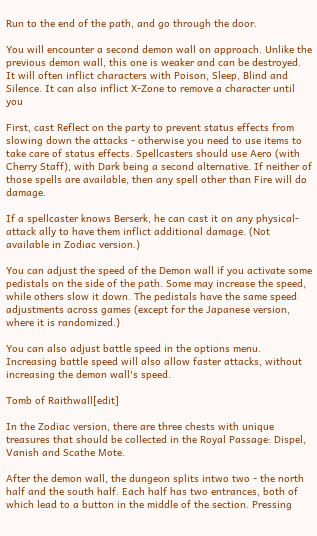Run to the end of the path, and go through the door.

You will encounter a second demon wall on approach. Unlike the previous demon wall, this one is weaker and can be destroyed. It will often inflict characters with Poison, Sleep, Blind and Silence. It can also inflict X-Zone to remove a character until you

First, cast Reflect on the party to prevent status effects from slowing down the attacks - otherwise you need to use items to take care of status effects. Spellcasters should use Aero (with Cherry Staff), with Dark being a second alternative. If neither of those spells are available, then any spell other than Fire will do damage.

If a spellcaster knows Berserk, he can cast it on any physical-attack ally to have them inflict additional damage. (Not available in Zodiac version.)

You can adjust the speed of the Demon wall if you activate some pedistals on the side of the path. Some may increase the speed, while others slow it down. The pedistals have the same speed adjustments across games (except for the Japanese version, where it is randomized.)

You can also adjust battle speed in the options menu. Increasing battle speed will also allow faster attacks, without increasing the demon wall's speed.

Tomb of Raithwall[edit]

In the Zodiac version, there are three chests with unique treasures that should be collected in the Royal Passage: Dispel, Vanish and Scathe Mote.

After the demon wall, the dungeon splits intwo two - the north half and the south half. Each half has two entrances, both of which lead to a button in the middle of the section. Pressing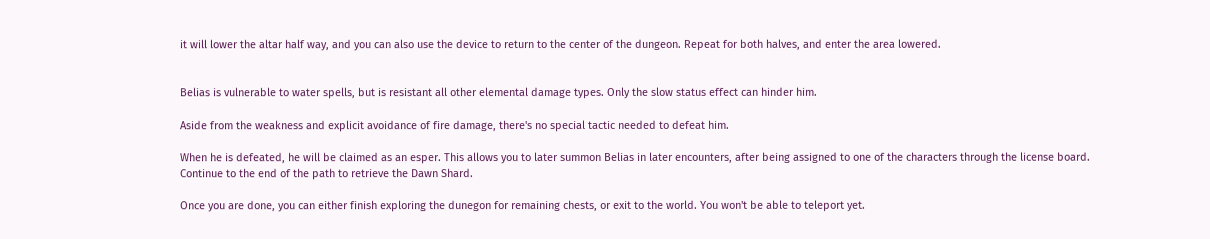it will lower the altar half way, and you can also use the device to return to the center of the dungeon. Repeat for both halves, and enter the area lowered.


Belias is vulnerable to water spells, but is resistant all other elemental damage types. Only the slow status effect can hinder him.

Aside from the weakness and explicit avoidance of fire damage, there's no special tactic needed to defeat him.

When he is defeated, he will be claimed as an esper. This allows you to later summon Belias in later encounters, after being assigned to one of the characters through the license board. Continue to the end of the path to retrieve the Dawn Shard.

Once you are done, you can either finish exploring the dunegon for remaining chests, or exit to the world. You won't be able to teleport yet.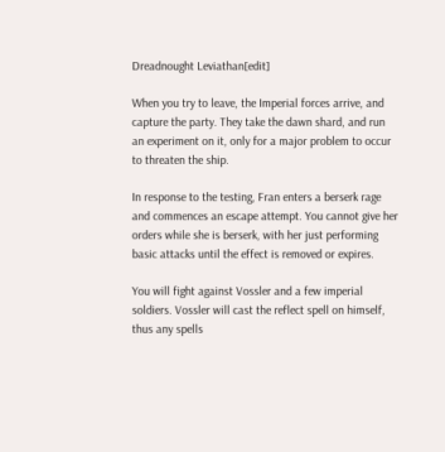Dreadnought Leviathan[edit]

When you try to leave, the Imperial forces arrive, and capture the party. They take the dawn shard, and run an experiment on it, only for a major problem to occur to threaten the ship.

In response to the testing, Fran enters a berserk rage and commences an escape attempt. You cannot give her orders while she is berserk, with her just performing basic attacks until the effect is removed or expires.

You will fight against Vossler and a few imperial soldiers. Vossler will cast the reflect spell on himself, thus any spells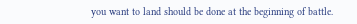you want to land should be done at the beginning of battle.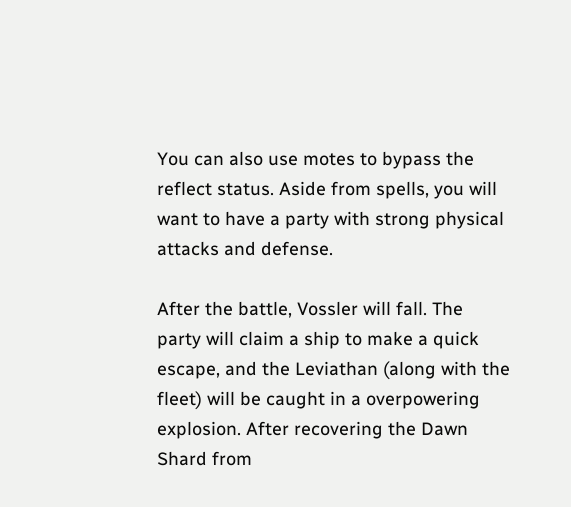You can also use motes to bypass the reflect status. Aside from spells, you will want to have a party with strong physical attacks and defense.

After the battle, Vossler will fall. The party will claim a ship to make a quick escape, and the Leviathan (along with the fleet) will be caught in a overpowering explosion. After recovering the Dawn Shard from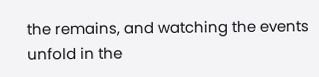the remains, and watching the events unfold in the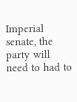Imperial senate, the party will need to had to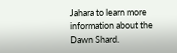Jahara to learn more information about the Dawn Shard.